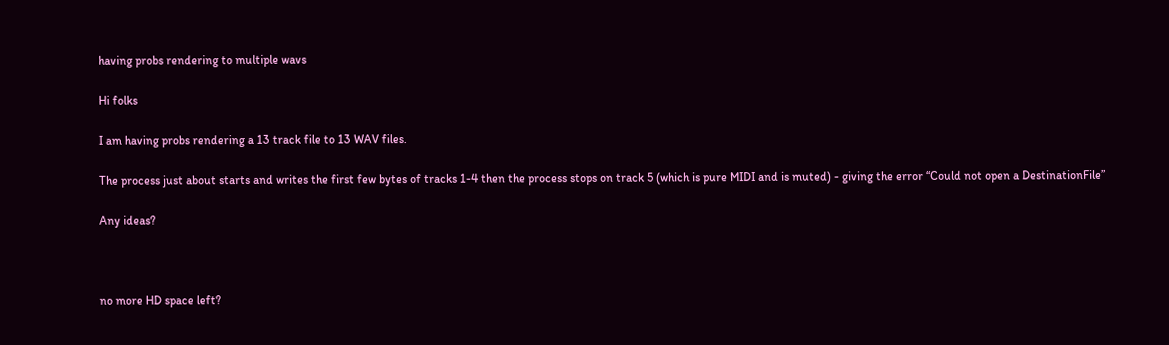having probs rendering to multiple wavs

Hi folks

I am having probs rendering a 13 track file to 13 WAV files.

The process just about starts and writes the first few bytes of tracks 1-4 then the process stops on track 5 (which is pure MIDI and is muted) - giving the error “Could not open a DestinationFile”

Any ideas?



no more HD space left?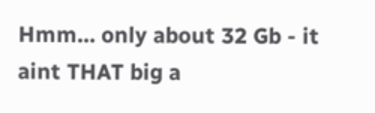Hmm… only about 32 Gb - it aint THAT big a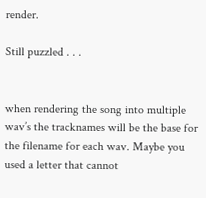render.

Still puzzled . . .


when rendering the song into multiple wav’s the tracknames will be the base for the filename for each wav. Maybe you used a letter that cannot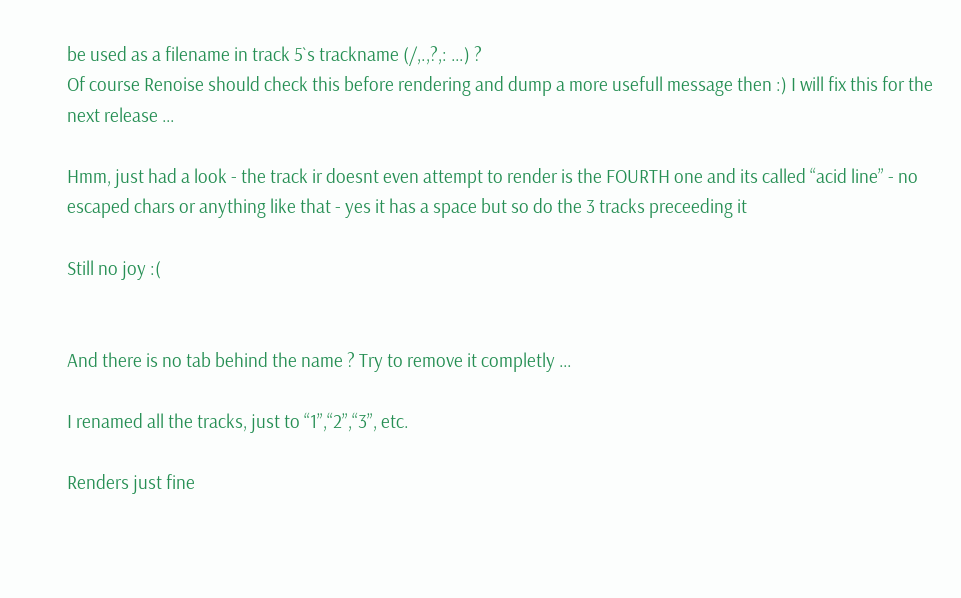be used as a filename in track 5`s trackname (/,.,?,: …) ?
Of course Renoise should check this before rendering and dump a more usefull message then :) I will fix this for the next release …

Hmm, just had a look - the track ir doesnt even attempt to render is the FOURTH one and its called “acid line” - no escaped chars or anything like that - yes it has a space but so do the 3 tracks preceeding it

Still no joy :(


And there is no tab behind the name ? Try to remove it completly …

I renamed all the tracks, just to “1”,“2”,“3”, etc.

Renders just fine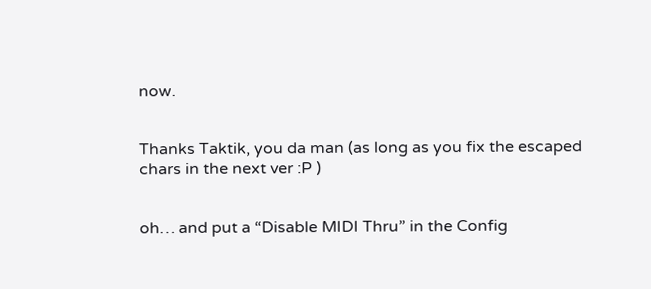now.


Thanks Taktik, you da man (as long as you fix the escaped chars in the next ver :P )


oh… and put a “Disable MIDI Thru” in the Config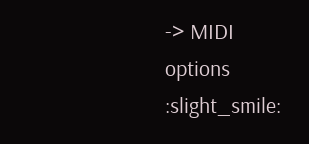-> MIDI options :slight_smile: